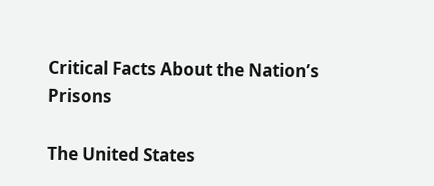Critical Facts About the Nation’s Prisons

The United States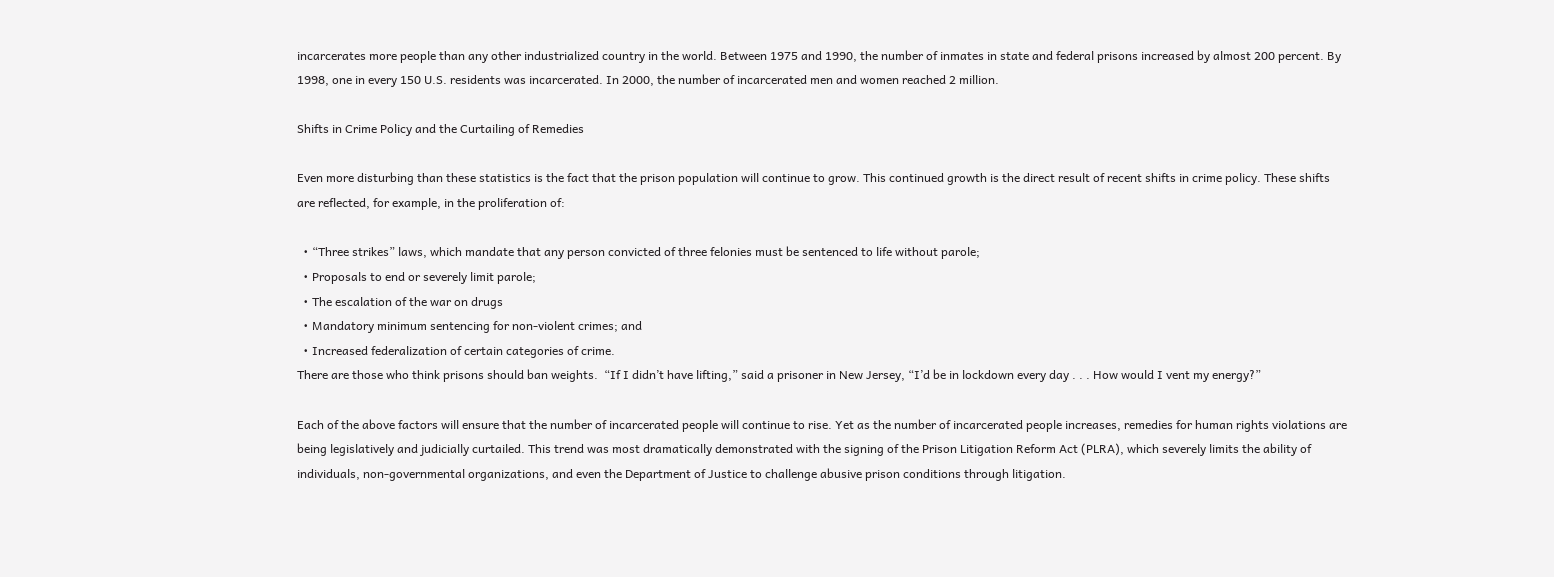incarcerates more people than any other industrialized country in the world. Between 1975 and 1990, the number of inmates in state and federal prisons increased by almost 200 percent. By 1998, one in every 150 U.S. residents was incarcerated. In 2000, the number of incarcerated men and women reached 2 million.

Shifts in Crime Policy and the Curtailing of Remedies

Even more disturbing than these statistics is the fact that the prison population will continue to grow. This continued growth is the direct result of recent shifts in crime policy. These shifts are reflected, for example, in the proliferation of:

  • “Three strikes” laws, which mandate that any person convicted of three felonies must be sentenced to life without parole;
  • Proposals to end or severely limit parole;
  • The escalation of the war on drugs
  • Mandatory minimum sentencing for non-violent crimes; and
  • Increased federalization of certain categories of crime.
There are those who think prisons should ban weights.  “If I didn’t have lifting,” said a prisoner in New Jersey, “I’d be in lockdown every day . . . How would I vent my energy?”

Each of the above factors will ensure that the number of incarcerated people will continue to rise. Yet as the number of incarcerated people increases, remedies for human rights violations are being legislatively and judicially curtailed. This trend was most dramatically demonstrated with the signing of the Prison Litigation Reform Act (PLRA), which severely limits the ability of individuals, non-governmental organizations, and even the Department of Justice to challenge abusive prison conditions through litigation.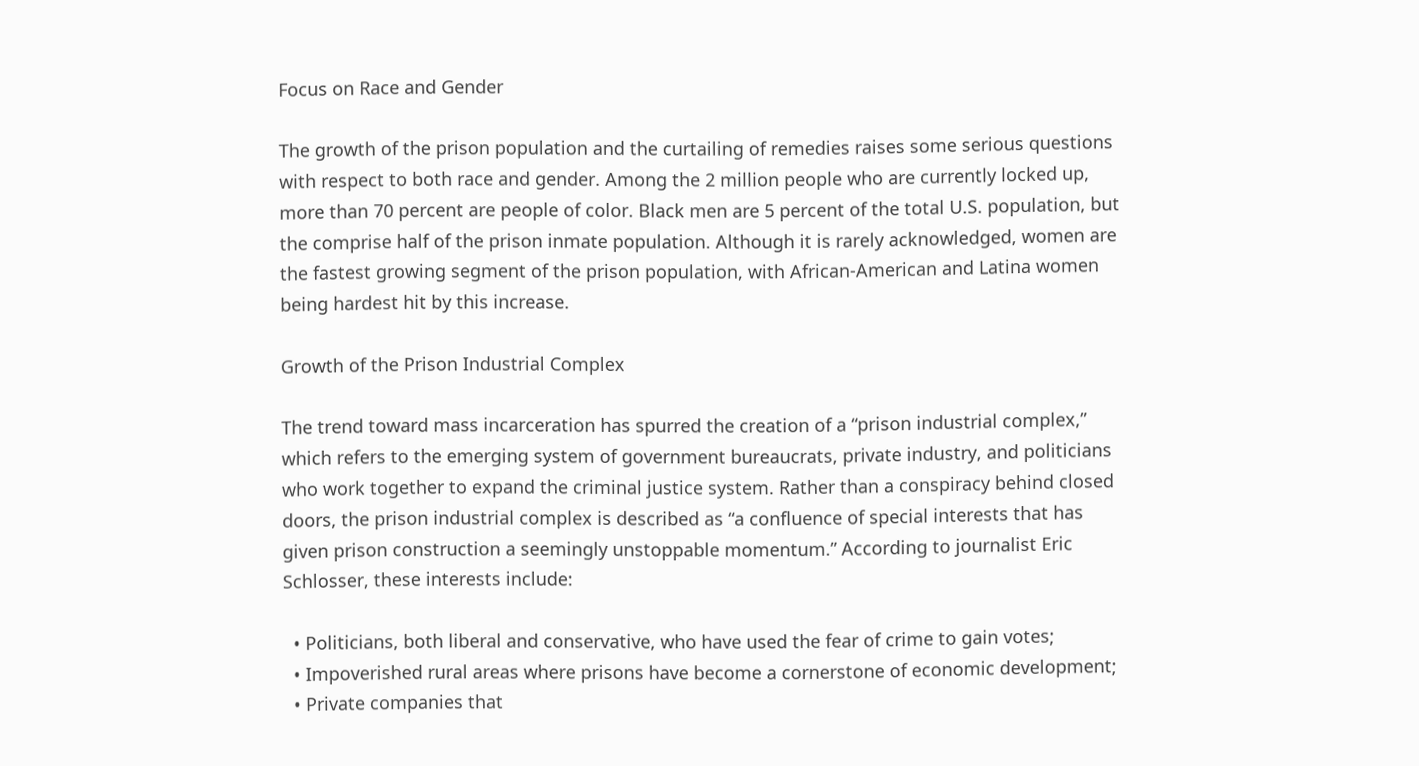Focus on Race and Gender

The growth of the prison population and the curtailing of remedies raises some serious questions with respect to both race and gender. Among the 2 million people who are currently locked up, more than 70 percent are people of color. Black men are 5 percent of the total U.S. population, but the comprise half of the prison inmate population. Although it is rarely acknowledged, women are the fastest growing segment of the prison population, with African-American and Latina women being hardest hit by this increase.

Growth of the Prison Industrial Complex

The trend toward mass incarceration has spurred the creation of a “prison industrial complex,” which refers to the emerging system of government bureaucrats, private industry, and politicians who work together to expand the criminal justice system. Rather than a conspiracy behind closed doors, the prison industrial complex is described as “a confluence of special interests that has given prison construction a seemingly unstoppable momentum.” According to journalist Eric Schlosser, these interests include:

  • Politicians, both liberal and conservative, who have used the fear of crime to gain votes;
  • Impoverished rural areas where prisons have become a cornerstone of economic development;
  • Private companies that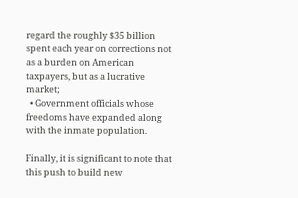regard the roughly $35 billion spent each year on corrections not as a burden on American taxpayers, but as a lucrative market;
  • Government officials whose freedoms have expanded along with the inmate population.

Finally, it is significant to note that this push to build new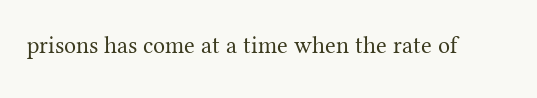prisons has come at a time when the rate of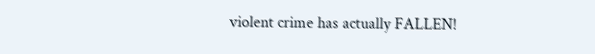violent crime has actually FALLEN!